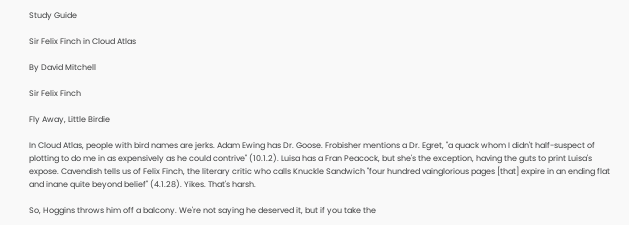Study Guide

Sir Felix Finch in Cloud Atlas

By David Mitchell

Sir Felix Finch

Fly Away, Little Birdie

In Cloud Atlas, people with bird names are jerks. Adam Ewing has Dr. Goose. Frobisher mentions a Dr. Egret, "a quack whom I didn't half-suspect of plotting to do me in as expensively as he could contrive" (10.1.2). Luisa has a Fran Peacock, but she's the exception, having the guts to print Luisa's expose. Cavendish tells us of Felix Finch, the literary critic who calls Knuckle Sandwich "four hundred vainglorious pages [that] expire in an ending flat and inane quite beyond belief" (4.1.28). Yikes. That's harsh.

So, Hoggins throws him off a balcony. We're not saying he deserved it, but if you take the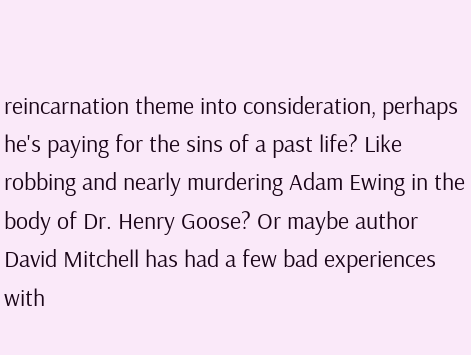reincarnation theme into consideration, perhaps he's paying for the sins of a past life? Like robbing and nearly murdering Adam Ewing in the body of Dr. Henry Goose? Or maybe author David Mitchell has had a few bad experiences with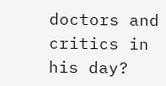doctors and critics in his day?